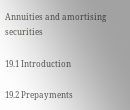Annuities and amortising securities

19.1 Introduction

19.2 Prepayments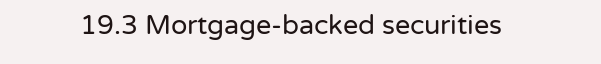19.3 Mortgage-backed securities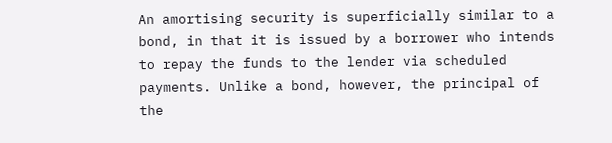An amortising security is superficially similar to a bond, in that it is issued by a borrower who intends to repay the funds to the lender via scheduled payments. Unlike a bond, however, the principal of the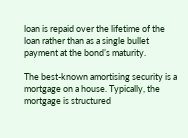loan is repaid over the lifetime of the loan rather than as a single bullet payment at the bond’s maturity.

The best-known amortising security is a mortgage on a house. Typically, the mortgage is structured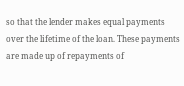so that the lender makes equal payments over the lifetime of the loan. These payments are made up of repayments of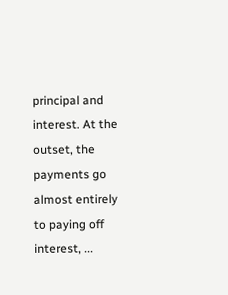principal and interest. At the outset, the payments go almost entirely to paying off interest, ...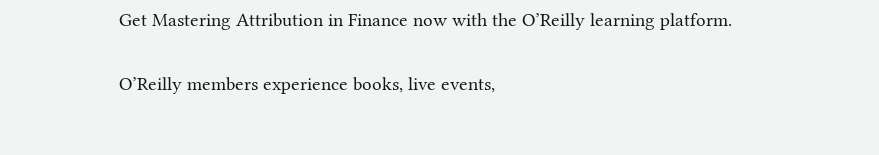Get Mastering Attribution in Finance now with the O’Reilly learning platform.

O’Reilly members experience books, live events,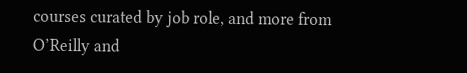courses curated by job role, and more from O’Reilly and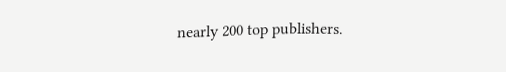nearly 200 top publishers.